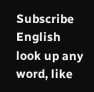Subscribe English
look up any word, like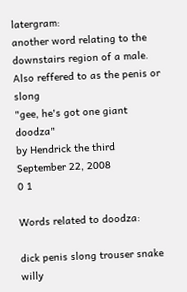latergram:
another word relating to the downstairs region of a male. Also reffered to as the penis or slong
"gee, he's got one giant doodza"
by Hendrick the third September 22, 2008
0 1

Words related to doodza:

dick penis slong trouser snake willy